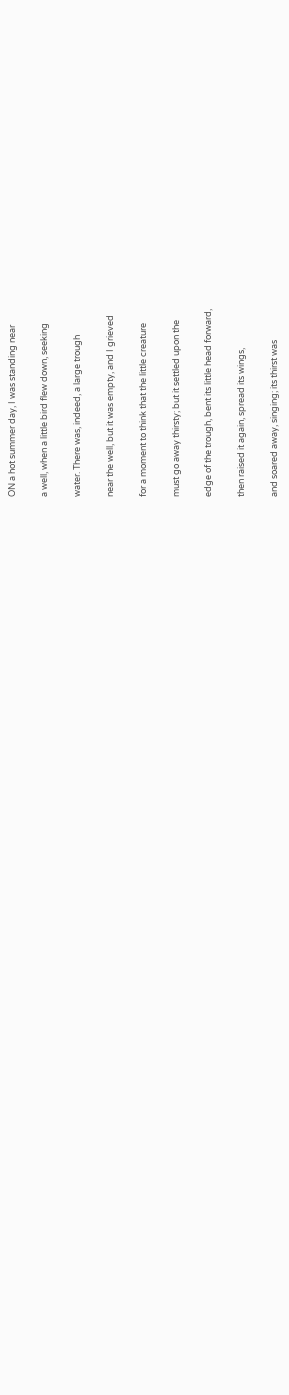ON a hot summer day, I was standing near

a well, when a little bird flew down, seeking

water. There was, indeed, a large trough

near the well, but it was empty, and I grieved

for a moment to think that the little creature

must go away thirsty; but it settled upon the

edge of the trough, bent its little head forward,

then raised it again, spread its wings,

and soared away, singing; its thirst was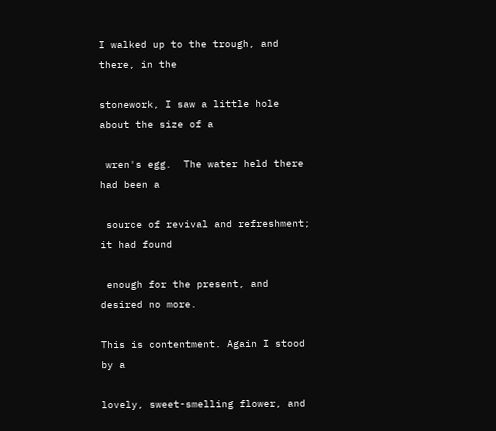I walked up to the trough, and there, in the

stonework, I saw a little hole about the size of a

 wren's egg.  The water held there had been a

 source of revival and refreshment; it had found

 enough for the present, and desired no more.

This is contentment. Again I stood by a

lovely, sweet-smelling flower, and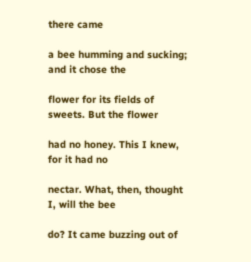there came

a bee humming and sucking; and it chose the

flower for its fields of sweets. But the flower

had no honey. This I knew, for it had no

nectar. What, then, thought I, will the bee

do? It came buzzing out of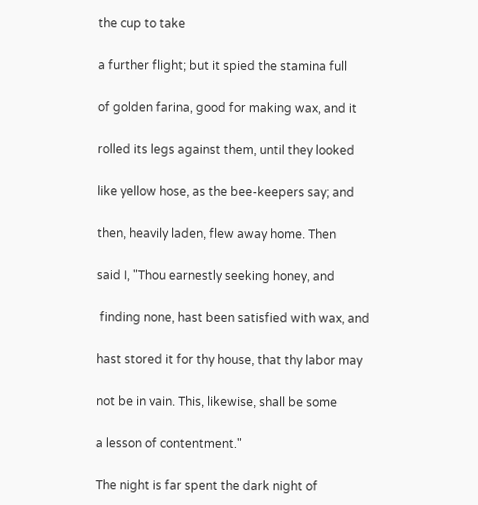the cup to take

a further flight; but it spied the stamina full

of golden farina, good for making wax, and it

rolled its legs against them, until they looked

like yellow hose, as the bee-keepers say; and

then, heavily laden, flew away home. Then

said I, "Thou earnestly seeking honey, and

 finding none, hast been satisfied with wax, and

hast stored it for thy house, that thy labor may

not be in vain. This, likewise, shall be some

a lesson of contentment."

The night is far spent the dark night of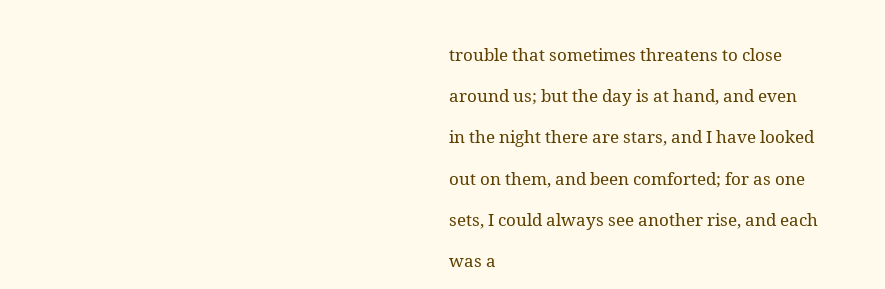trouble that sometimes threatens to close

around us; but the day is at hand, and even

in the night there are stars, and I have looked

out on them, and been comforted; for as one

sets, I could always see another rise, and each

was a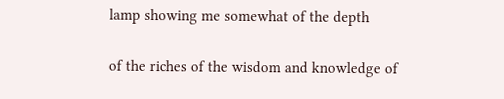lamp showing me somewhat of the depth

of the riches of the wisdom and knowledge of